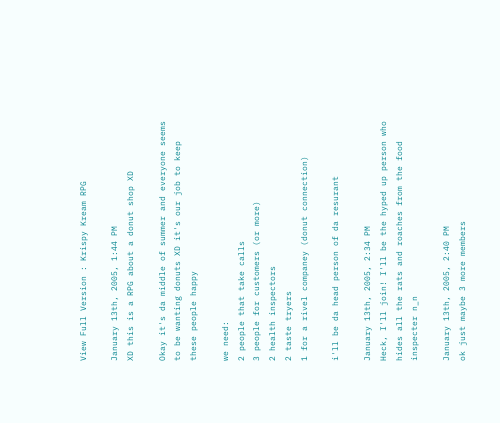View Full Version : Krispy Kream RPG

January 13th, 2005, 1:44 PM
XD this is a RPG about a donut shop XD

Okay it's da middle of summer and everyone seems to be wanting donuts XD it's our job to keep these people happy

we need:
2 people that take calls
3 people for customers (or more)
2 health inspectors
2 taste tryers
1 for a rivel companey (donut connection)

i'll be da head person of da resurant

January 13th, 2005, 2:34 PM
Heck, I'll join! I'll be the hyped up person who hides all the rats and roaches from the food inspecter n_n

January 13th, 2005, 2:40 PM
ok just maybe 3 more members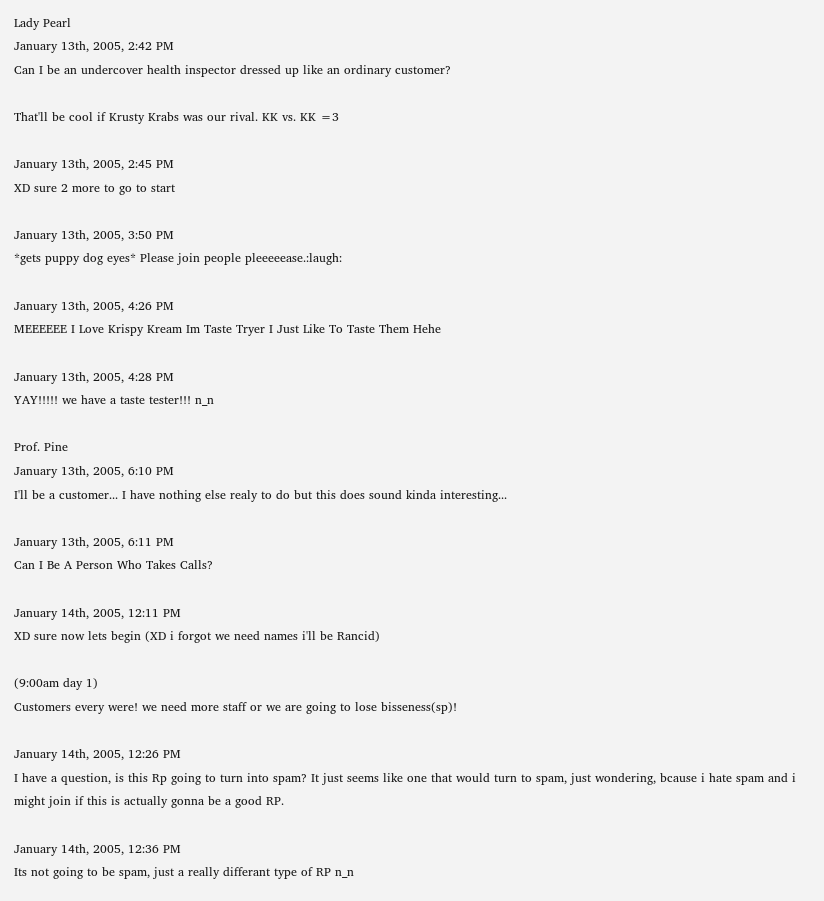Lady Pearl
January 13th, 2005, 2:42 PM
Can I be an undercover health inspector dressed up like an ordinary customer?

That'll be cool if Krusty Krabs was our rival. KK vs. KK =3

January 13th, 2005, 2:45 PM
XD sure 2 more to go to start

January 13th, 2005, 3:50 PM
*gets puppy dog eyes* Please join people pleeeeease.:laugh:

January 13th, 2005, 4:26 PM
MEEEEEE I Love Krispy Kream Im Taste Tryer I Just Like To Taste Them Hehe

January 13th, 2005, 4:28 PM
YAY!!!!! we have a taste tester!!! n_n

Prof. Pine
January 13th, 2005, 6:10 PM
I'll be a customer... I have nothing else realy to do but this does sound kinda interesting...

January 13th, 2005, 6:11 PM
Can I Be A Person Who Takes Calls?

January 14th, 2005, 12:11 PM
XD sure now lets begin (XD i forgot we need names i'll be Rancid)

(9:00am day 1)
Customers every were! we need more staff or we are going to lose bisseness(sp)!

January 14th, 2005, 12:26 PM
I have a question, is this Rp going to turn into spam? It just seems like one that would turn to spam, just wondering, bcause i hate spam and i might join if this is actually gonna be a good RP.

January 14th, 2005, 12:36 PM
Its not going to be spam, just a really differant type of RP n_n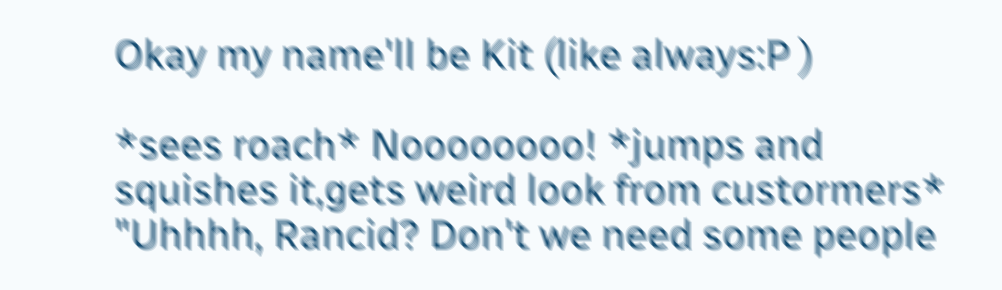Okay my name'll be Kit (like always:P )

*sees roach* Noooooooo! *jumps and squishes it,gets weird look from custormers* "Uhhhh, Rancid? Don't we need some people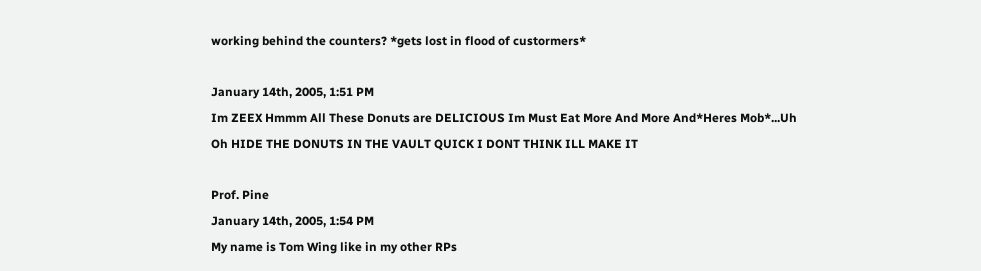working behind the counters? *gets lost in flood of custormers*

January 14th, 2005, 1:51 PM
Im ZEEX Hmmm All These Donuts are DELICIOUS Im Must Eat More And More And*Heres Mob*...Uh Oh HIDE THE DONUTS IN THE VAULT QUICK I DONT THINK ILL MAKE IT

Prof. Pine
January 14th, 2005, 1:54 PM
My name is Tom Wing like in my other RPs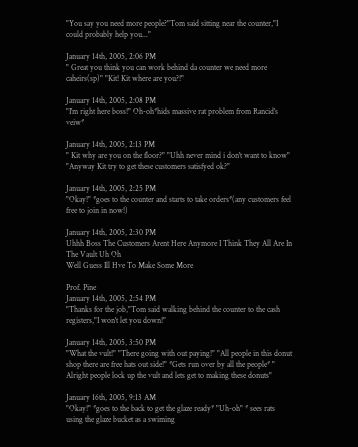"You say you need more people?"Tom said sitting near the counter,"I could probably help you..."

January 14th, 2005, 2:06 PM
" Great you think you can work behind da counter we need more caheirs(sp)" "Kit! Kit where are you?!"

January 14th, 2005, 2:08 PM
"I'm right here boss!" Oh-oh*hids massive rat problem from Rancid's veiw*

January 14th, 2005, 2:13 PM
" Kit why are you on the floor?" "Uhh never mind i don't want to know" "Anyway Kit try to get these customers satisfyed ok?"

January 14th, 2005, 2:25 PM
"Okay!" *goes to the counter and starts to take orders*(any customers feel free to join in now!)

January 14th, 2005, 2:30 PM
Uhhh Boss The Customers Arent Here Anymore I Think They All Are In The Vault Uh Oh
Well Guess Ill Hve To Make Some More

Prof. Pine
January 14th, 2005, 2:54 PM
"Thanks for the job,"Tom said walking behind the counter to the cash registers,"I won't let you down!"

January 14th, 2005, 3:50 PM
"What the vult!" "There going with out paying!" "All people in this donut shop there are free hats out side!" *Gets run over by all the people* " Alright people lock up the vult and lets get to making these donuts"

January 16th, 2005, 9:13 AM
"Okay!" *goes to the back to get the glaze ready* "Uh-oh" * sees rats using the glaze bucket as a swiming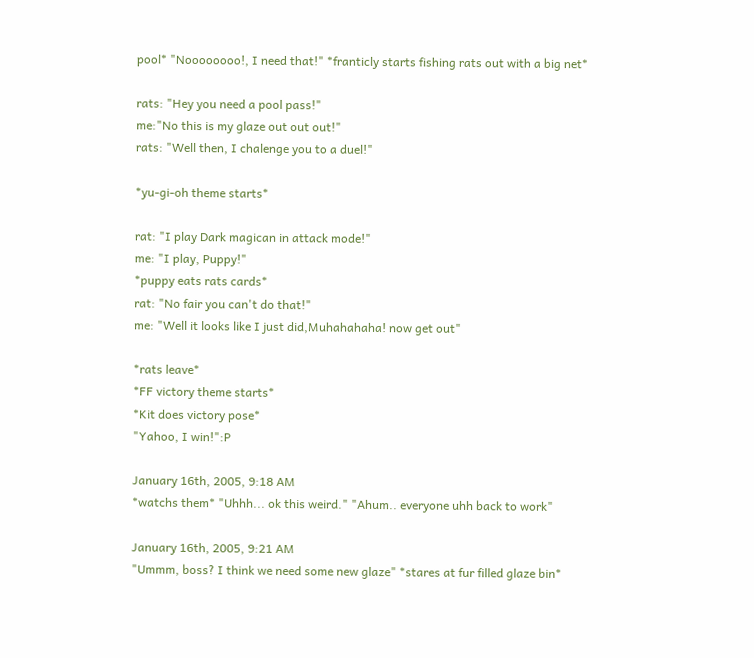pool* "Noooooooo!, I need that!" *franticly starts fishing rats out with a big net*

rats: "Hey you need a pool pass!"
me:"No this is my glaze out out out!"
rats: "Well then, I chalenge you to a duel!"

*yu-gi-oh theme starts*

rat: "I play Dark magican in attack mode!"
me: "I play, Puppy!"
*puppy eats rats cards*
rat: "No fair you can't do that!"
me: "Well it looks like I just did,Muhahahaha! now get out"

*rats leave*
*FF victory theme starts*
*Kit does victory pose*
"Yahoo, I win!":P

January 16th, 2005, 9:18 AM
*watchs them* "Uhhh... ok this weird." "Ahum.. everyone uhh back to work"

January 16th, 2005, 9:21 AM
"Ummm, boss? I think we need some new glaze" *stares at fur filled glaze bin*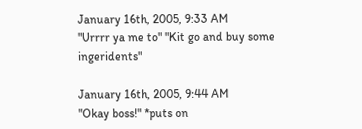January 16th, 2005, 9:33 AM
"Urrrr ya me to" "Kit go and buy some ingeridents"

January 16th, 2005, 9:44 AM
"Okay boss!" *puts on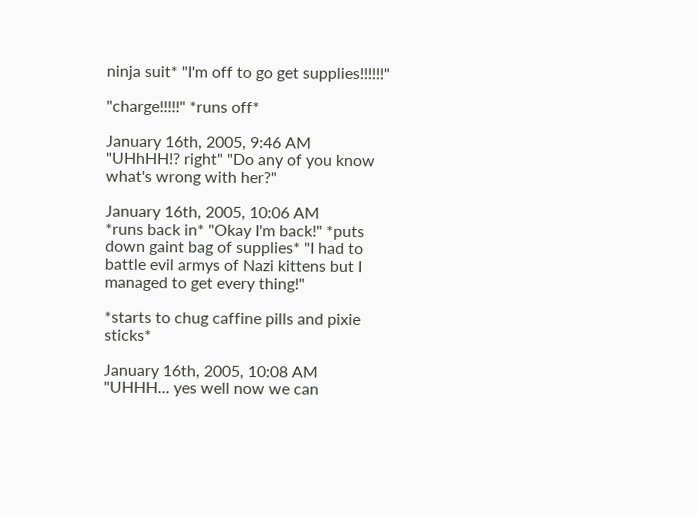ninja suit* "I'm off to go get supplies!!!!!!"

"charge!!!!!" *runs off*

January 16th, 2005, 9:46 AM
"UHhHH!? right" "Do any of you know what's wrong with her?"

January 16th, 2005, 10:06 AM
*runs back in* "Okay I'm back!" *puts down gaint bag of supplies* "I had to battle evil armys of Nazi kittens but I managed to get every thing!"

*starts to chug caffine pills and pixie sticks*

January 16th, 2005, 10:08 AM
"UHHH... yes well now we can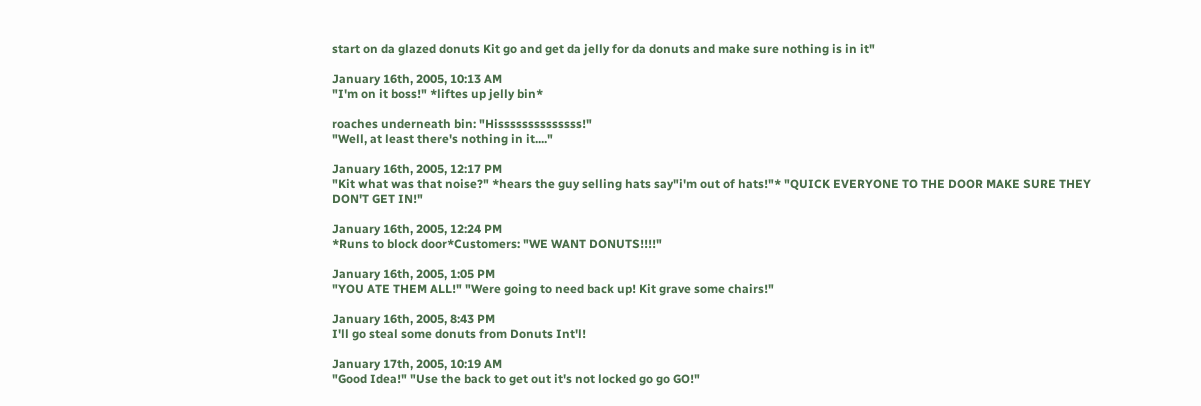start on da glazed donuts Kit go and get da jelly for da donuts and make sure nothing is in it"

January 16th, 2005, 10:13 AM
"I'm on it boss!" *liftes up jelly bin*

roaches underneath bin: "Hissssssssssssss!"
"Well, at least there's nothing in it...."

January 16th, 2005, 12:17 PM
"Kit what was that noise?" *hears the guy selling hats say"i'm out of hats!"* "QUICK EVERYONE TO THE DOOR MAKE SURE THEY DON'T GET IN!"

January 16th, 2005, 12:24 PM
*Runs to block door*Customers: "WE WANT DONUTS!!!!"

January 16th, 2005, 1:05 PM
"YOU ATE THEM ALL!" "Were going to need back up! Kit grave some chairs!"

January 16th, 2005, 8:43 PM
I'll go steal some donuts from Donuts Int'l!

January 17th, 2005, 10:19 AM
"Good Idea!" "Use the back to get out it's not locked go go GO!"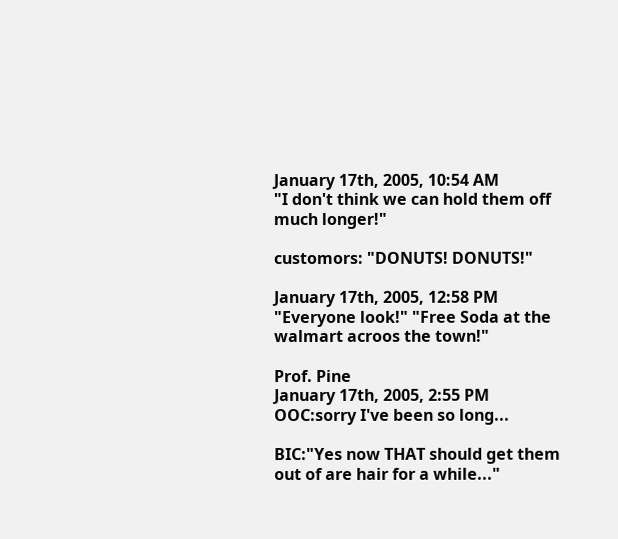January 17th, 2005, 10:54 AM
"I don't think we can hold them off much longer!"

customors: "DONUTS! DONUTS!"

January 17th, 2005, 12:58 PM
"Everyone look!" "Free Soda at the walmart acroos the town!"

Prof. Pine
January 17th, 2005, 2:55 PM
OOC:sorry I've been so long...

BIC:"Yes now THAT should get them out of are hair for a while..."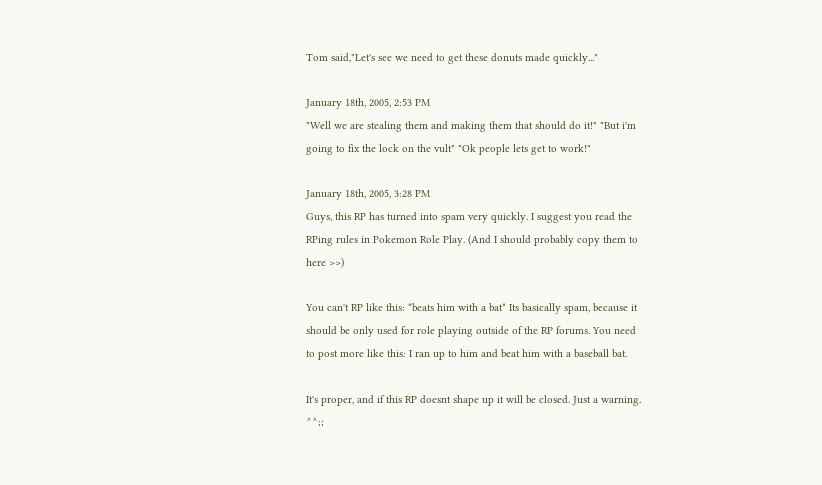Tom said,"Let's see we need to get these donuts made quickly..."

January 18th, 2005, 2:53 PM
"Well we are stealing them and making them that should do it!" "But i'm going to fix the lock on the vult" "Ok people lets get to work!"

January 18th, 2005, 3:28 PM
Guys, this RP has turned into spam very quickly. I suggest you read the RPing rules in Pokemon Role Play. (And I should probably copy them to here >>)

You can't RP like this: *beats him with a bat* Its basically spam, because it should be only used for role playing outside of the RP forums. You need to post more like this: I ran up to him and beat him with a baseball bat.

It's proper, and if this RP doesnt shape up it will be closed. Just a warning. ^^;;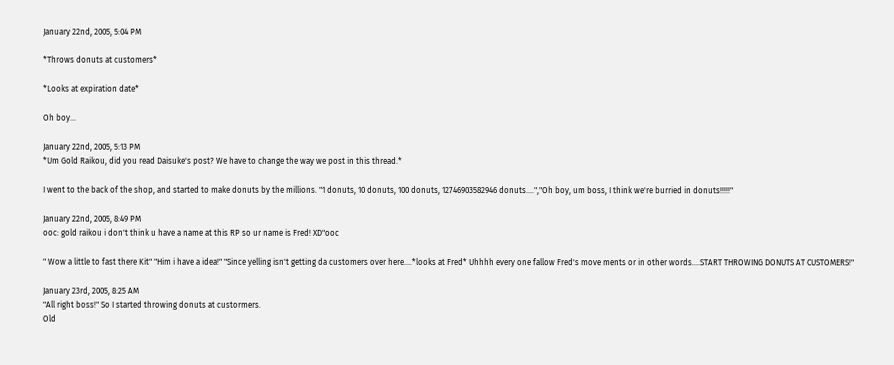January 22nd, 2005, 5:04 PM

*Throws donuts at customers*

*Looks at expiration date*

Oh boy...

January 22nd, 2005, 5:13 PM
*Um Gold Raikou, did you read Daisuke's post? We have to change the way we post in this thread.*

I went to the back of the shop, and started to make donuts by the millions. "1 donuts, 10 donuts, 100 donuts, 12746903582946 donuts....","Oh boy, um boss, I think we're burried in donuts!!!!!"

January 22nd, 2005, 8:49 PM
ooc: gold raikou i don't think u have a name at this RP so ur name is Fred! XD"ooc

" Wow a little to fast there Kit" "Him i have a idea!" "Since yelling isn't getting da customers over here....*looks at Fred* Uhhhh every one fallow Fred's move ments or in other words....START THROWING DONUTS AT CUSTOMERS!"

January 23rd, 2005, 8:25 AM
"All right boss!" So I started throwing donuts at custormers.
Old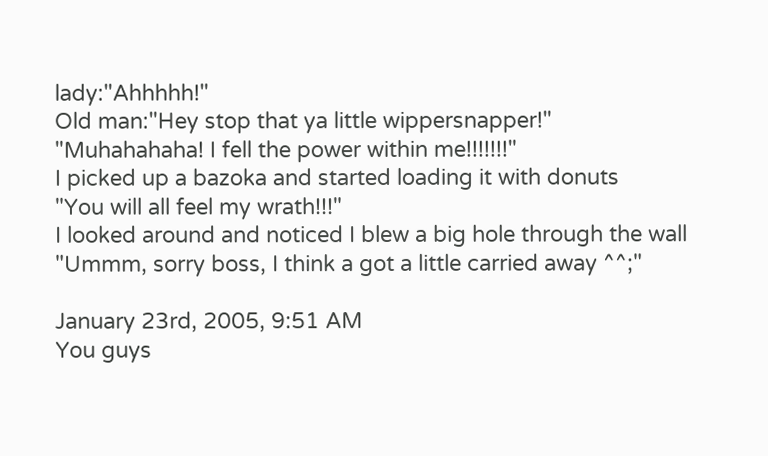lady:"Ahhhhh!"
Old man:"Hey stop that ya little wippersnapper!"
"Muhahahaha! I fell the power within me!!!!!!!"
I picked up a bazoka and started loading it with donuts
"You will all feel my wrath!!!"
I looked around and noticed I blew a big hole through the wall
"Ummm, sorry boss, I think a got a little carried away ^^;"

January 23rd, 2005, 9:51 AM
You guys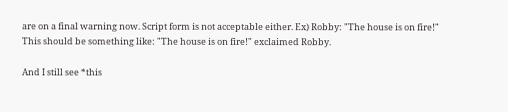are on a final warning now. Script form is not acceptable either. Ex) Robby: "The house is on fire!"
This should be something like: "The house is on fire!" exclaimed Robby.

And I still see *this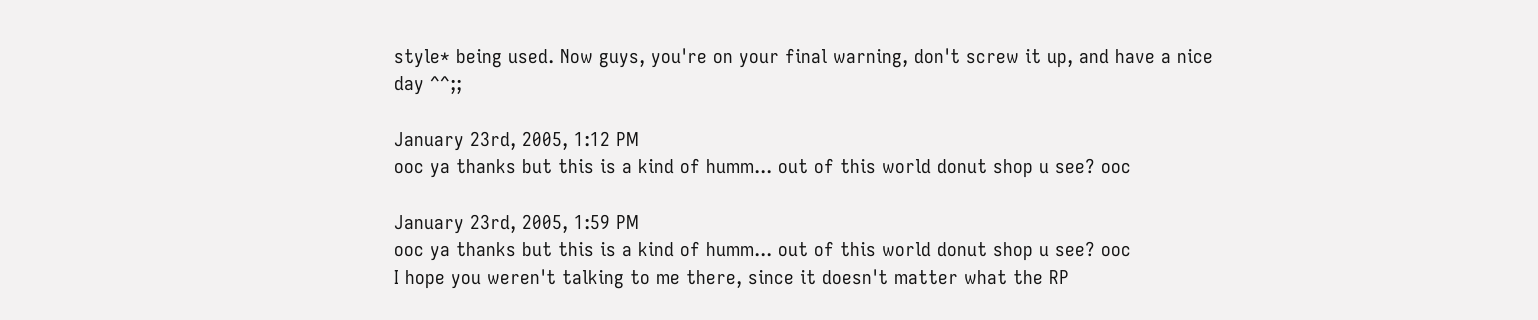style* being used. Now guys, you're on your final warning, don't screw it up, and have a nice day ^^;;

January 23rd, 2005, 1:12 PM
ooc ya thanks but this is a kind of humm... out of this world donut shop u see? ooc

January 23rd, 2005, 1:59 PM
ooc ya thanks but this is a kind of humm... out of this world donut shop u see? ooc
I hope you weren't talking to me there, since it doesn't matter what the RP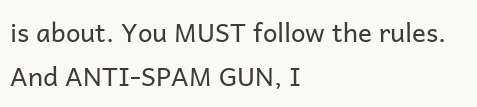is about. You MUST follow the rules. And ANTI-SPAM GUN, I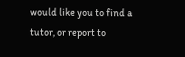would like you to find a tutor, or report to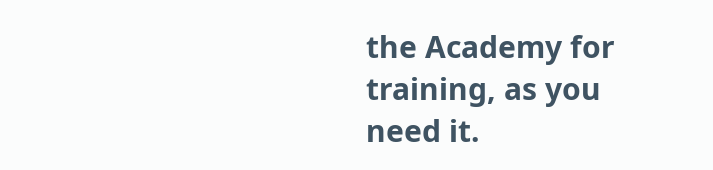the Academy for training, as you need it.